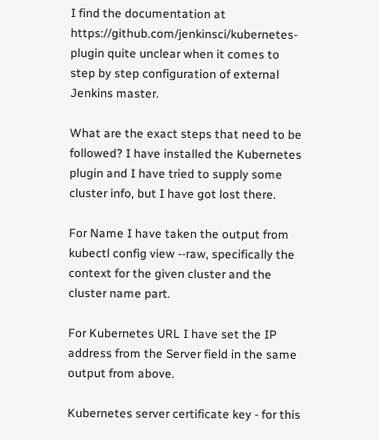I find the documentation at https://github.com/jenkinsci/kubernetes-plugin quite unclear when it comes to step by step configuration of external Jenkins master.

What are the exact steps that need to be followed? I have installed the Kubernetes plugin and I have tried to supply some cluster info, but I have got lost there.

For Name I have taken the output from kubectl config view --raw, specifically the context for the given cluster and the cluster name part.

For Kubernetes URL I have set the IP address from the Server field in the same output from above.

Kubernetes server certificate key - for this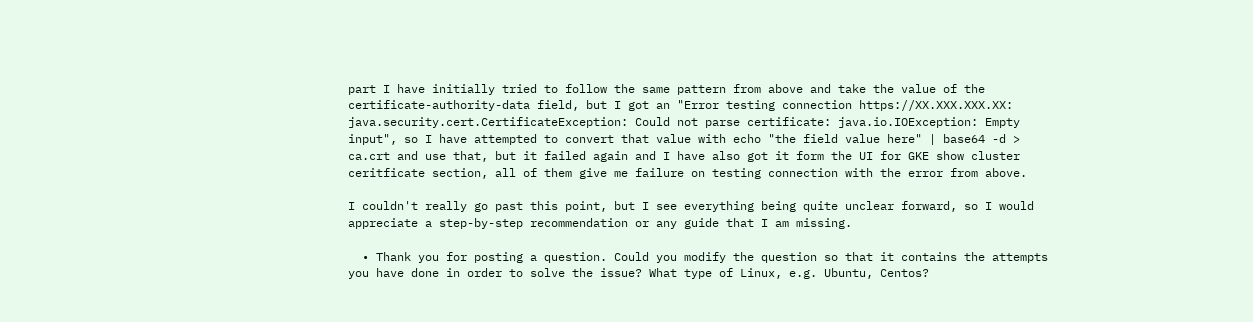part I have initially tried to follow the same pattern from above and take the value of the certificate-authority-data field, but I got an "Error testing connection https://XX.XXX.XXX.XX: java.security.cert.CertificateException: Could not parse certificate: java.io.IOException: Empty input", so I have attempted to convert that value with echo "the field value here" | base64 -d > ca.crt and use that, but it failed again and I have also got it form the UI for GKE show cluster ceritficate section, all of them give me failure on testing connection with the error from above.

I couldn't really go past this point, but I see everything being quite unclear forward, so I would appreciate a step-by-step recommendation or any guide that I am missing.

  • Thank you for posting a question. Could you modify the question so that it contains the attempts you have done in order to solve the issue? What type of Linux, e.g. Ubuntu, Centos?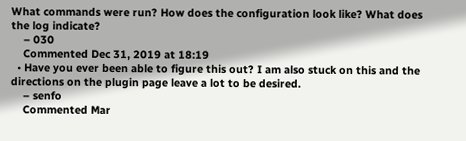What commands were run? How does the configuration look like? What does the log indicate?
    – 030
    Commented Dec 31, 2019 at 18:19
  • Have you ever been able to figure this out? I am also stuck on this and the directions on the plugin page leave a lot to be desired.
    – senfo
    Commented Mar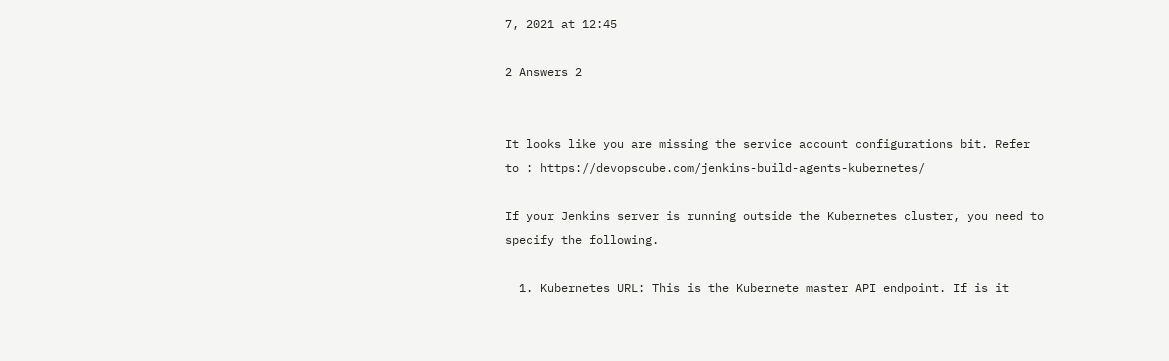7, 2021 at 12:45

2 Answers 2


It looks like you are missing the service account configurations bit. Refer to : https://devopscube.com/jenkins-build-agents-kubernetes/

If your Jenkins server is running outside the Kubernetes cluster, you need to specify the following.

  1. Kubernetes URL: This is the Kubernete master API endpoint. If is it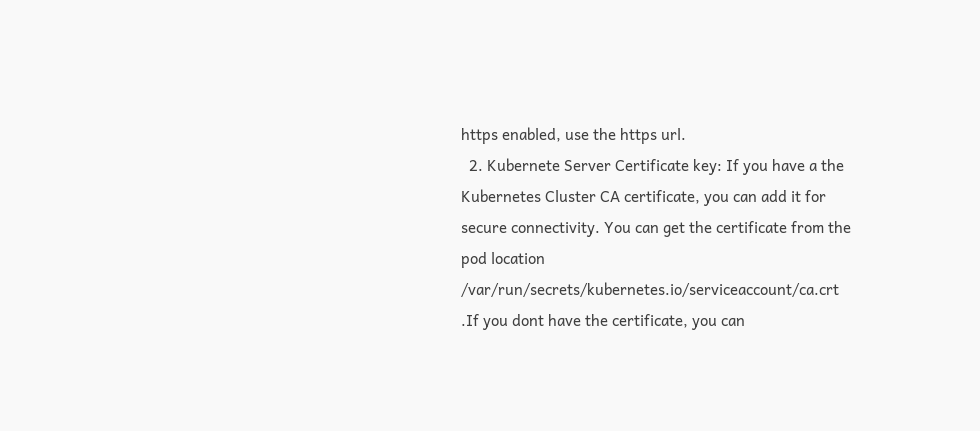https enabled, use the https url.
  2. Kubernete Server Certificate key: If you have a the Kubernetes Cluster CA certificate, you can add it for secure connectivity. You can get the certificate from the pod location /var/run/secrets/kubernetes.io/serviceaccount/ca.crt .If you dont have the certificate, you can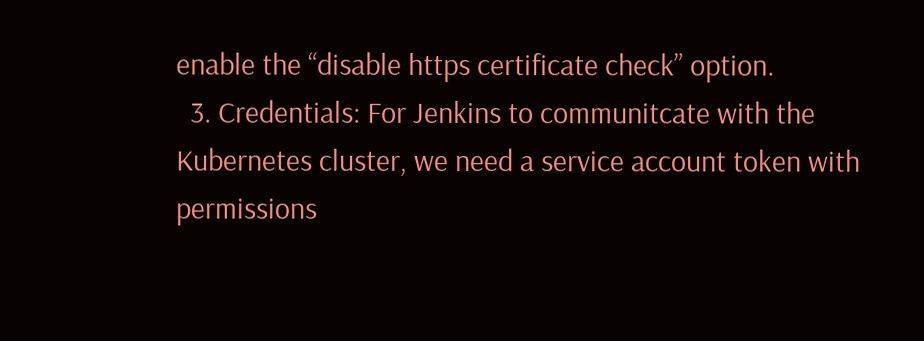enable the “disable https certificate check” option.
  3. Credentials: For Jenkins to communitcate with the Kubernetes cluster, we need a service account token with permissions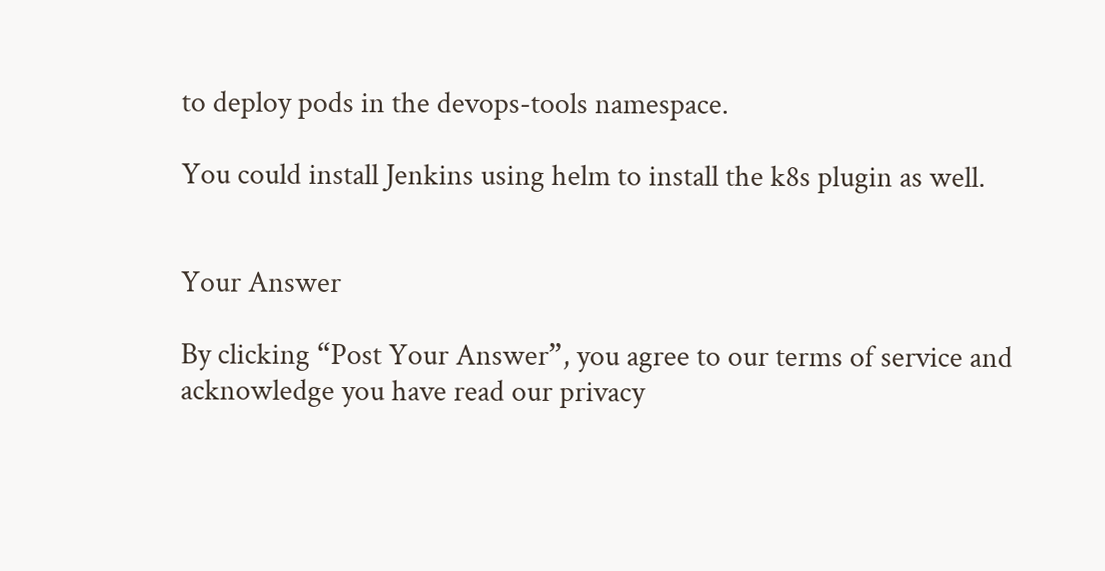to deploy pods in the devops-tools namespace.

You could install Jenkins using helm to install the k8s plugin as well.


Your Answer

By clicking “Post Your Answer”, you agree to our terms of service and acknowledge you have read our privacy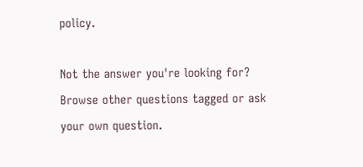policy.

Not the answer you're looking for? Browse other questions tagged or ask your own question.